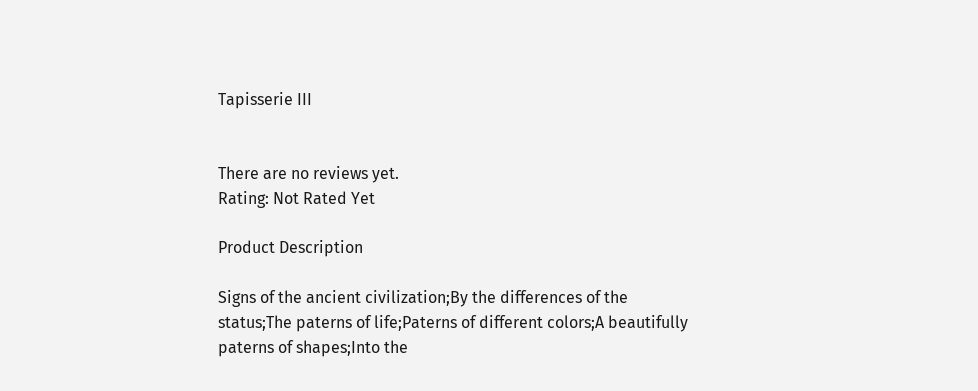Tapisserie III


There are no reviews yet.
Rating: Not Rated Yet

Product Description

Signs of the ancient civilization;By the differences of the status;The paterns of life;Paterns of different colors;A beautifully paterns of shapes;Into the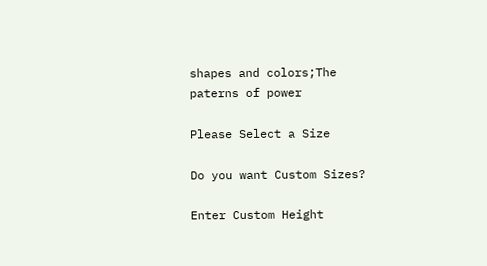shapes and colors;The paterns of power

Please Select a Size

Do you want Custom Sizes?

Enter Custom Height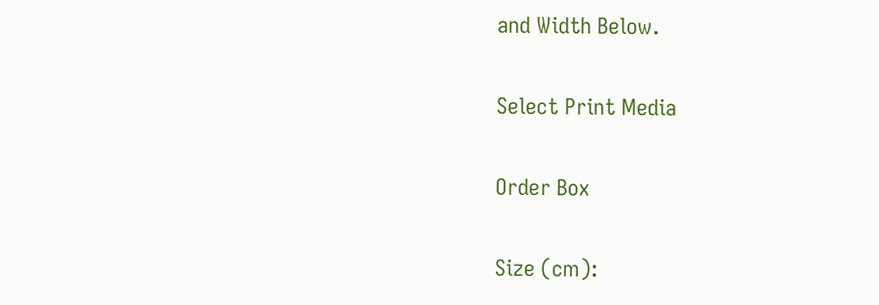and Width Below.

Select Print Media

Order Box

Size (cm):